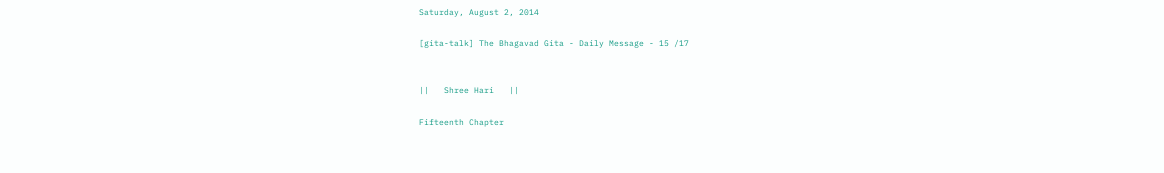Saturday, August 2, 2014

[gita-talk] The Bhagavad Gita - Daily Message - 15 /17


||   Shree Hari   ||

Fifteenth Chapter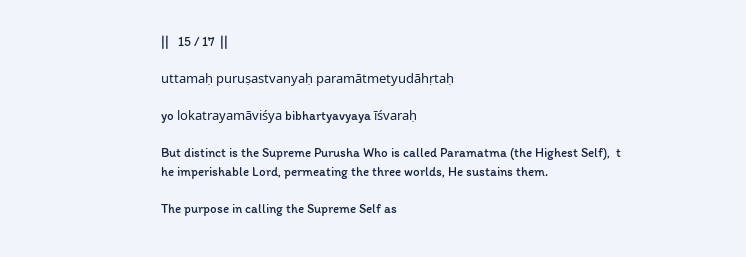||   15 / 17  ||

uttamaḥ puruṣastvanyaḥ paramātmetyudāhṛtaḥ

yo lokatrayamāviśya bibhartyavyaya īśvaraḥ

But distinct is the Supreme Purusha Who is called Paramatma (the Highest Self),  t
he imperishable Lord, permeating the three worlds, He sustains them.

The purpose in calling the Supreme Self as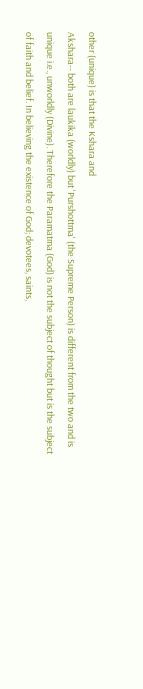other (unique) is that the Kshara and
Akshara-- both are laukika (worldly) but 'Purshottma' (the Supreme Person) is different from the two and is unique i.e., unworldly (Divine). Therefore the Paramatma (God) is not the subject of thought but is the subject of faith and belief. In believing the existence of God; devotees, saints,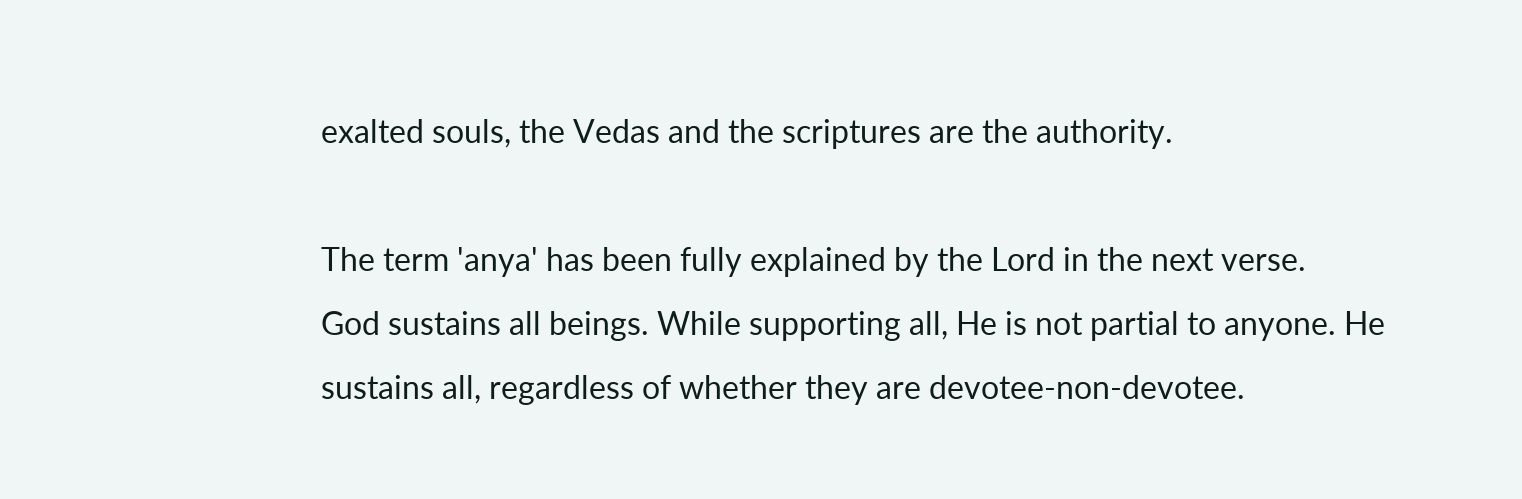exalted souls, the Vedas and the scriptures are the authority.

The term 'anya' has been fully explained by the Lord in the next verse.
God sustains all beings. While supporting all, He is not partial to anyone. He
sustains all, regardless of whether they are devotee-non-devotee.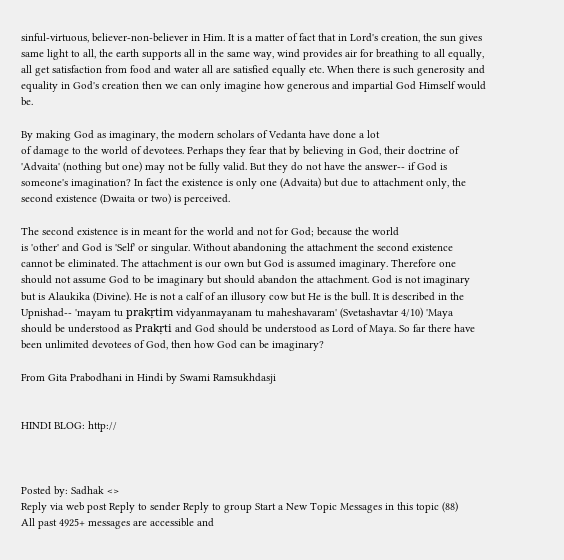sinful-virtuous, believer-non-believer in Him. It is a matter of fact that in Lord's creation, the sun gives same light to all, the earth supports all in the same way, wind provides air for breathing to all equally, all get satisfaction from food and water all are satisfied equally etc. When there is such generosity and equality in God's creation then we can only imagine how generous and impartial God Himself would be.

By making God as imaginary, the modern scholars of Vedanta have done a lot
of damage to the world of devotees. Perhaps they fear that by believing in God, their doctrine of 'Advaita' (nothing but one) may not be fully valid. But they do not have the answer-- if God is someone's imagination? In fact the existence is only one (Advaita) but due to attachment only, the second existence (Dwaita or two) is perceived.

The second existence is in meant for the world and not for God; because the world
is 'other' and God is 'Self' or singular. Without abandoning the attachment the second existence cannot be eliminated. The attachment is our own but God is assumed imaginary. Therefore one should not assume God to be imaginary but should abandon the attachment. God is not imaginary but is Alaukika (Divine). He is not a calf of an illusory cow but He is the bull. It is described in the Upnishad-- 'mayam tu prakṛtim vidyanmayanam tu maheshavaram' (Svetashavtar 4/10) 'Maya should be understood as Prakṛti and God should be understood as Lord of Maya. So far there have been unlimited devotees of God, then how God can be imaginary?

From Gita Prabodhani in Hindi by Swami Ramsukhdasji


HINDI BLOG: http://



Posted by: Sadhak <>
Reply via web post Reply to sender Reply to group Start a New Topic Messages in this topic (88)
All past 4925+ messages are accessible and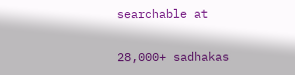searchable at

28,000+ sadhakas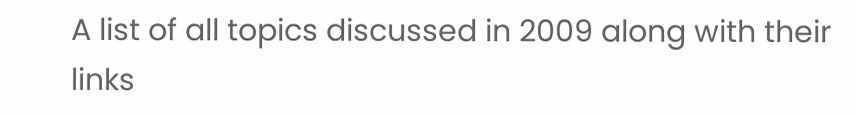A list of all topics discussed in 2009 along with their links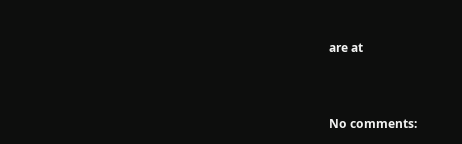are at



No comments: